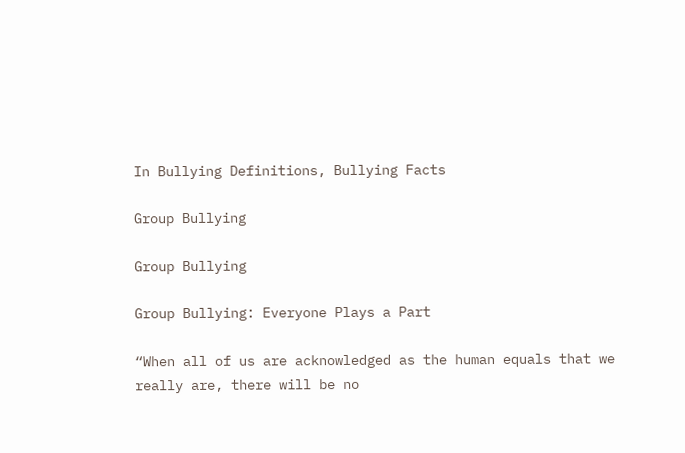In Bullying Definitions, Bullying Facts

Group Bullying

Group Bullying

Group Bullying: Everyone Plays a Part

“When all of us are acknowledged as the human equals that we really are, there will be no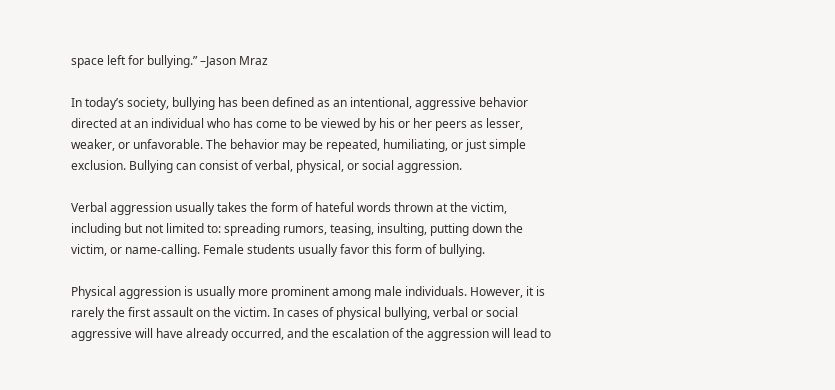space left for bullying.” –Jason Mraz

In today’s society, bullying has been defined as an intentional, aggressive behavior directed at an individual who has come to be viewed by his or her peers as lesser, weaker, or unfavorable. The behavior may be repeated, humiliating, or just simple exclusion. Bullying can consist of verbal, physical, or social aggression.

Verbal aggression usually takes the form of hateful words thrown at the victim, including but not limited to: spreading rumors, teasing, insulting, putting down the victim, or name-calling. Female students usually favor this form of bullying.

Physical aggression is usually more prominent among male individuals. However, it is rarely the first assault on the victim. In cases of physical bullying, verbal or social aggressive will have already occurred, and the escalation of the aggression will lead to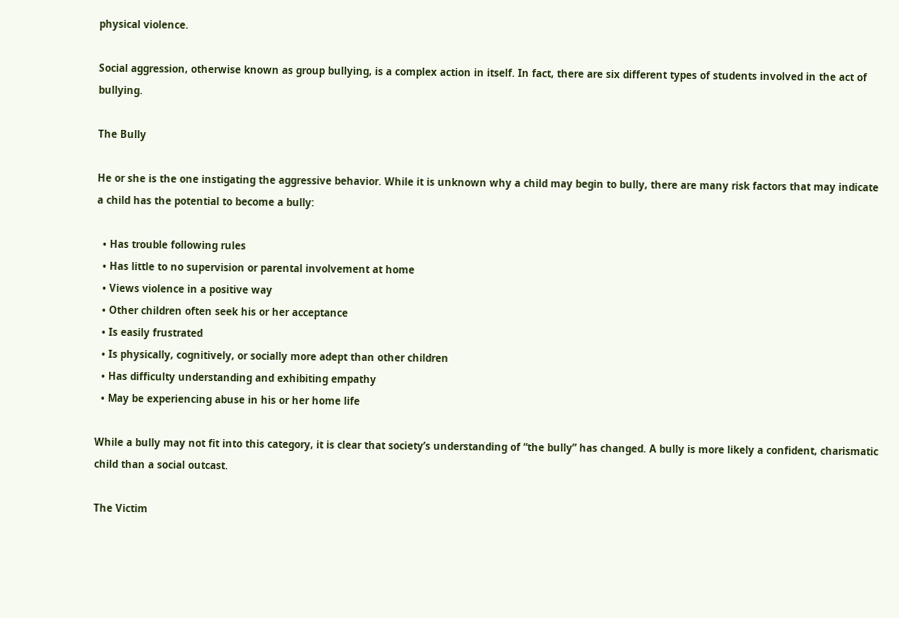physical violence.

Social aggression, otherwise known as group bullying, is a complex action in itself. In fact, there are six different types of students involved in the act of bullying.

The Bully

He or she is the one instigating the aggressive behavior. While it is unknown why a child may begin to bully, there are many risk factors that may indicate a child has the potential to become a bully:

  • Has trouble following rules
  • Has little to no supervision or parental involvement at home
  • Views violence in a positive way
  • Other children often seek his or her acceptance
  • Is easily frustrated
  • Is physically, cognitively, or socially more adept than other children
  • Has difficulty understanding and exhibiting empathy
  • May be experiencing abuse in his or her home life

While a bully may not fit into this category, it is clear that society’s understanding of “the bully” has changed. A bully is more likely a confident, charismatic child than a social outcast.

The Victim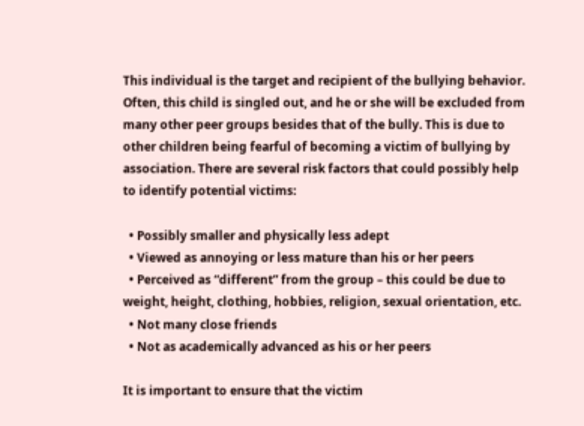This individual is the target and recipient of the bullying behavior. Often, this child is singled out, and he or she will be excluded from many other peer groups besides that of the bully. This is due to other children being fearful of becoming a victim of bullying by association. There are several risk factors that could possibly help to identify potential victims:

  • Possibly smaller and physically less adept
  • Viewed as annoying or less mature than his or her peers
  • Perceived as “different” from the group – this could be due to weight, height, clothing, hobbies, religion, sexual orientation, etc.
  • Not many close friends
  • Not as academically advanced as his or her peers

It is important to ensure that the victim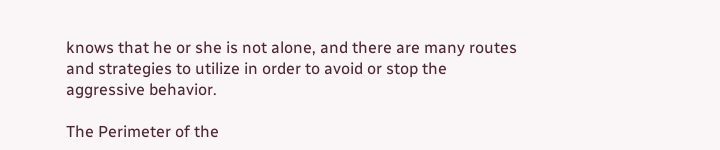knows that he or she is not alone, and there are many routes and strategies to utilize in order to avoid or stop the aggressive behavior.

The Perimeter of the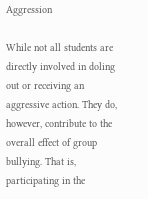Aggression

While not all students are directly involved in doling out or receiving an aggressive action. They do, however, contribute to the overall effect of group bullying. That is, participating in the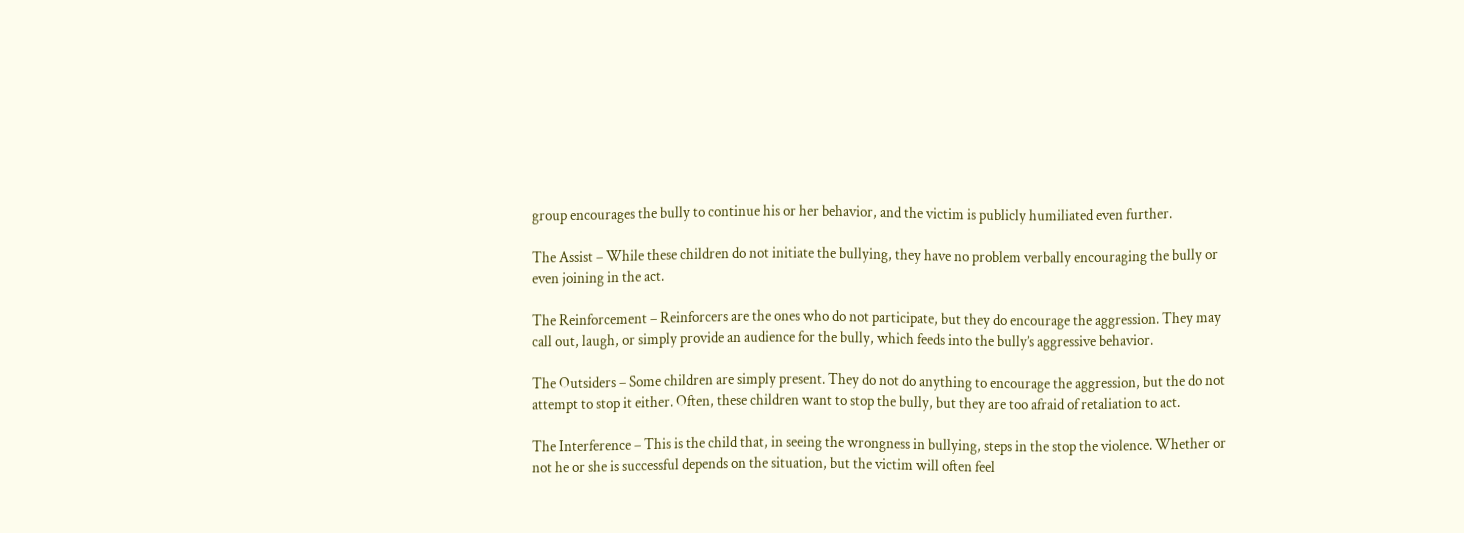group encourages the bully to continue his or her behavior, and the victim is publicly humiliated even further.

The Assist – While these children do not initiate the bullying, they have no problem verbally encouraging the bully or even joining in the act.

The Reinforcement – Reinforcers are the ones who do not participate, but they do encourage the aggression. They may call out, laugh, or simply provide an audience for the bully, which feeds into the bully’s aggressive behavior.

The Outsiders – Some children are simply present. They do not do anything to encourage the aggression, but the do not attempt to stop it either. Often, these children want to stop the bully, but they are too afraid of retaliation to act.

The Interference – This is the child that, in seeing the wrongness in bullying, steps in the stop the violence. Whether or not he or she is successful depends on the situation, but the victim will often feel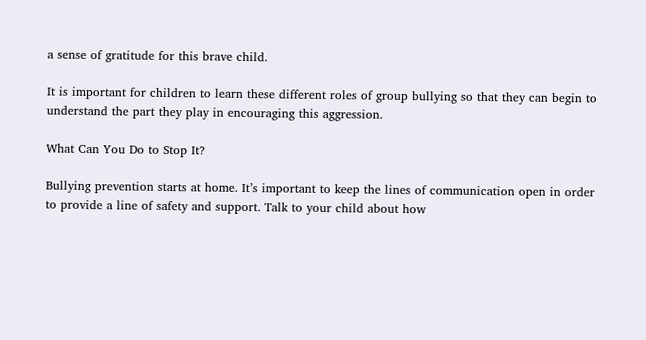a sense of gratitude for this brave child.

It is important for children to learn these different roles of group bullying so that they can begin to understand the part they play in encouraging this aggression.

What Can You Do to Stop It?

Bullying prevention starts at home. It’s important to keep the lines of communication open in order to provide a line of safety and support. Talk to your child about how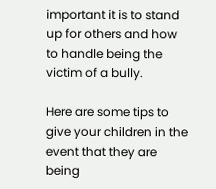important it is to stand up for others and how to handle being the victim of a bully.

Here are some tips to give your children in the event that they are being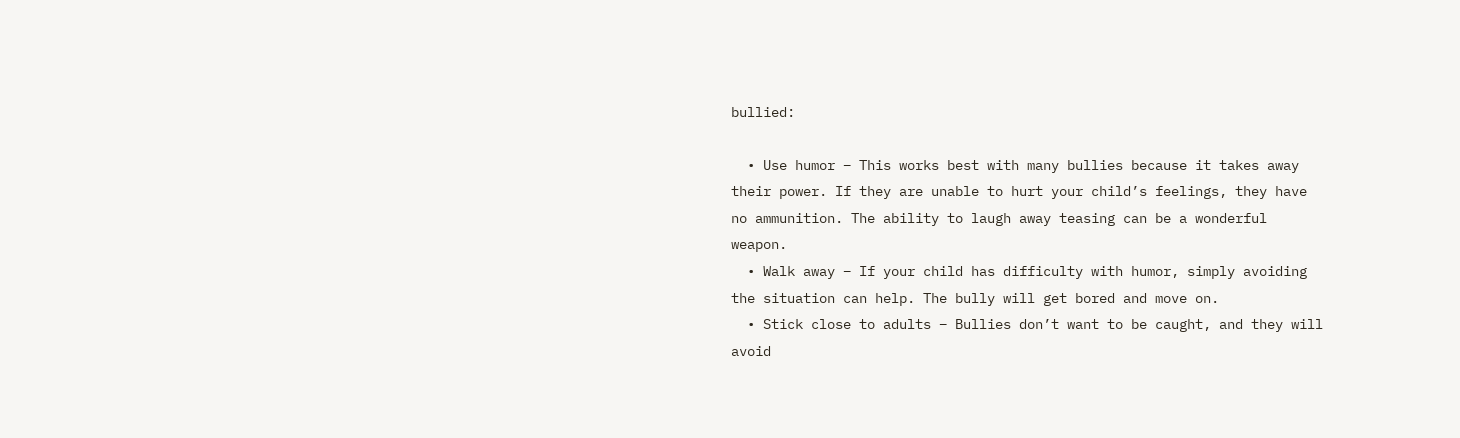bullied:

  • Use humor – This works best with many bullies because it takes away their power. If they are unable to hurt your child’s feelings, they have no ammunition. The ability to laugh away teasing can be a wonderful weapon.
  • Walk away – If your child has difficulty with humor, simply avoiding the situation can help. The bully will get bored and move on.
  • Stick close to adults – Bullies don’t want to be caught, and they will avoid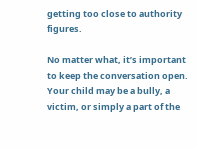getting too close to authority figures.

No matter what, it’s important to keep the conversation open. Your child may be a bully, a victim, or simply a part of the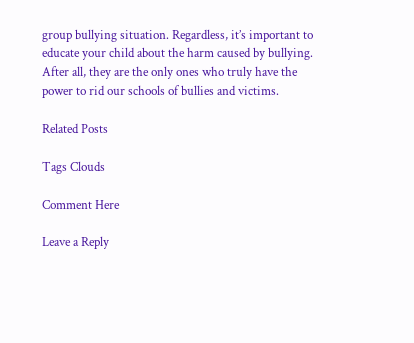group bullying situation. Regardless, it’s important to educate your child about the harm caused by bullying. After all, they are the only ones who truly have the power to rid our schools of bullies and victims.

Related Posts

Tags Clouds

Comment Here

Leave a Reply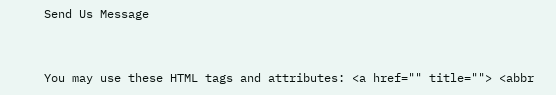Send Us Message


You may use these HTML tags and attributes: <a href="" title=""> <abbr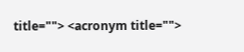title=""> <acronym title="">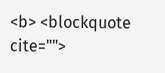<b> <blockquote cite="">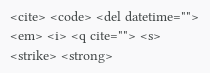<cite> <code> <del datetime=""> <em> <i> <q cite=""> <s> <strike> <strong>